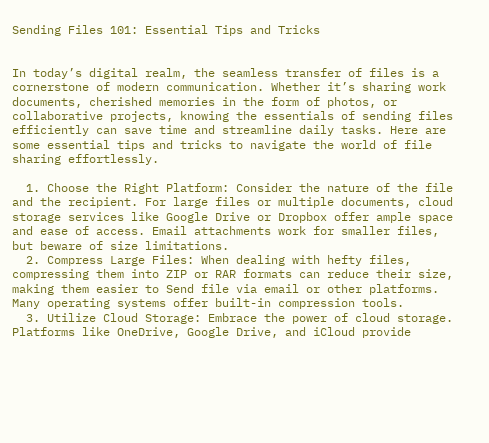Sending Files 101: Essential Tips and Tricks


In today’s digital realm, the seamless transfer of files is a cornerstone of modern communication. Whether it’s sharing work documents, cherished memories in the form of photos, or collaborative projects, knowing the essentials of sending files efficiently can save time and streamline daily tasks. Here are some essential tips and tricks to navigate the world of file sharing effortlessly.

  1. Choose the Right Platform: Consider the nature of the file and the recipient. For large files or multiple documents, cloud storage services like Google Drive or Dropbox offer ample space and ease of access. Email attachments work for smaller files, but beware of size limitations.
  2. Compress Large Files: When dealing with hefty files, compressing them into ZIP or RAR formats can reduce their size, making them easier to Send file via email or other platforms. Many operating systems offer built-in compression tools.
  3. Utilize Cloud Storage: Embrace the power of cloud storage. Platforms like OneDrive, Google Drive, and iCloud provide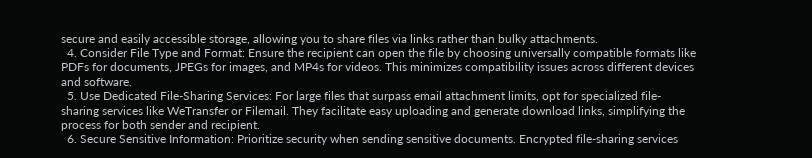secure and easily accessible storage, allowing you to share files via links rather than bulky attachments.
  4. Consider File Type and Format: Ensure the recipient can open the file by choosing universally compatible formats like PDFs for documents, JPEGs for images, and MP4s for videos. This minimizes compatibility issues across different devices and software.
  5. Use Dedicated File-Sharing Services: For large files that surpass email attachment limits, opt for specialized file-sharing services like WeTransfer or Filemail. They facilitate easy uploading and generate download links, simplifying the process for both sender and recipient.
  6. Secure Sensitive Information: Prioritize security when sending sensitive documents. Encrypted file-sharing services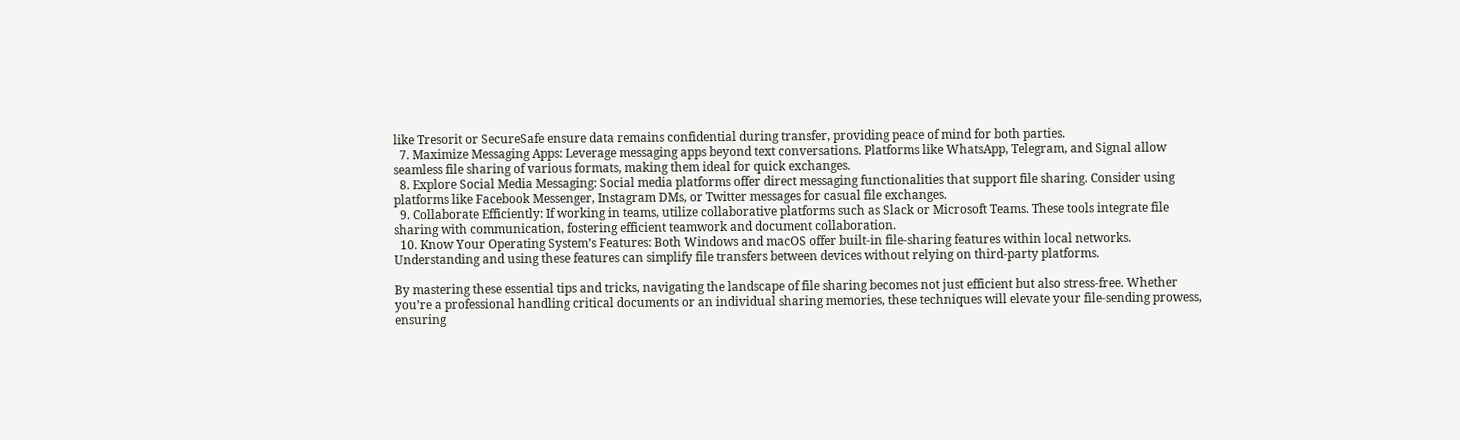like Tresorit or SecureSafe ensure data remains confidential during transfer, providing peace of mind for both parties.
  7. Maximize Messaging Apps: Leverage messaging apps beyond text conversations. Platforms like WhatsApp, Telegram, and Signal allow seamless file sharing of various formats, making them ideal for quick exchanges.
  8. Explore Social Media Messaging: Social media platforms offer direct messaging functionalities that support file sharing. Consider using platforms like Facebook Messenger, Instagram DMs, or Twitter messages for casual file exchanges.
  9. Collaborate Efficiently: If working in teams, utilize collaborative platforms such as Slack or Microsoft Teams. These tools integrate file sharing with communication, fostering efficient teamwork and document collaboration.
  10. Know Your Operating System’s Features: Both Windows and macOS offer built-in file-sharing features within local networks. Understanding and using these features can simplify file transfers between devices without relying on third-party platforms.

By mastering these essential tips and tricks, navigating the landscape of file sharing becomes not just efficient but also stress-free. Whether you’re a professional handling critical documents or an individual sharing memories, these techniques will elevate your file-sending prowess, ensuring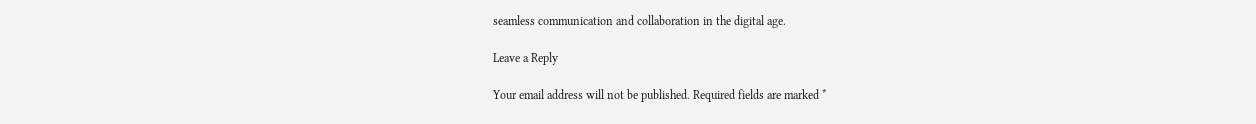seamless communication and collaboration in the digital age.

Leave a Reply

Your email address will not be published. Required fields are marked *